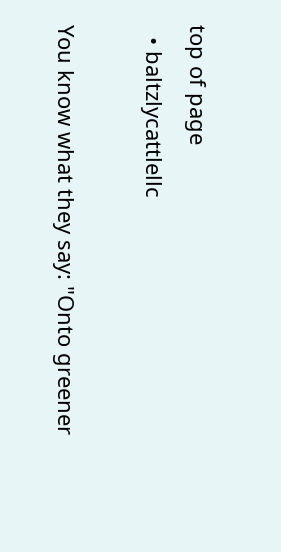top of page
  • baltzlycattlellc

You know what they say: "Onto greener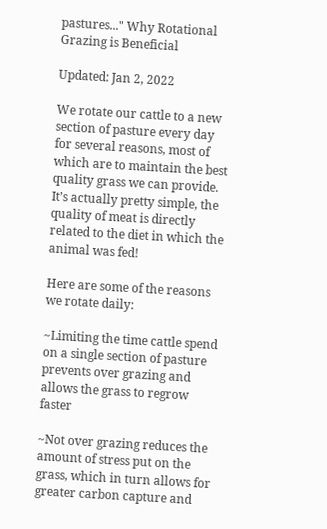pastures..." Why Rotational Grazing is Beneficial

Updated: Jan 2, 2022

We rotate our cattle to a new section of pasture every day for several reasons, most of which are to maintain the best quality grass we can provide. It’s actually pretty simple, the quality of meat is directly related to the diet in which the animal was fed!

Here are some of the reasons we rotate daily:

~Limiting the time cattle spend on a single section of pasture prevents over grazing and allows the grass to regrow faster

~Not over grazing reduces the amount of stress put on the grass, which in turn allows for greater carbon capture and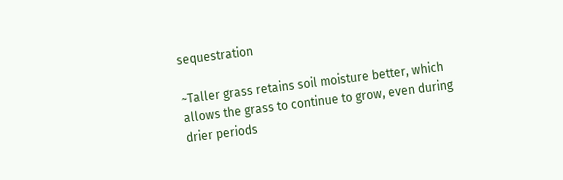sequestration

~Taller grass retains soil moisture better, which allows the grass to continue to grow, even during drier periods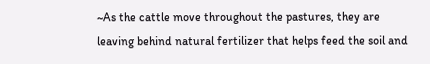~As the cattle move throughout the pastures, they are leaving behind natural fertilizer that helps feed the soil and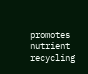promotes nutrient recycling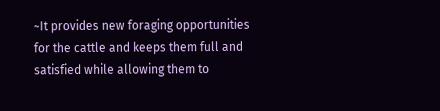~It provides new foraging opportunities for the cattle and keeps them full and satisfied while allowing them to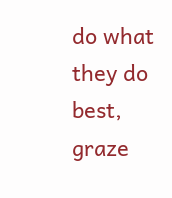do what they do best, graze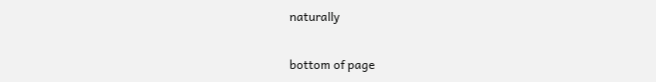naturally


bottom of page